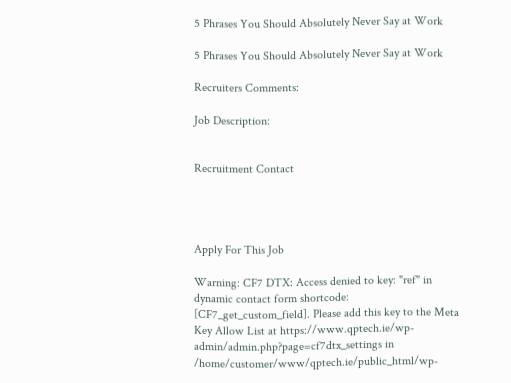5 Phrases You Should Absolutely Never Say at Work

5 Phrases You Should Absolutely Never Say at Work

Recruiters Comments:

Job Description:


Recruitment Contact




Apply For This Job

Warning: CF7 DTX: Access denied to key: "ref" in dynamic contact form shortcode: [CF7_get_custom_field]. Please add this key to the Meta Key Allow List at https://www.qptech.ie/wp-admin/admin.php?page=cf7dtx_settings in /home/customer/www/qptech.ie/public_html/wp-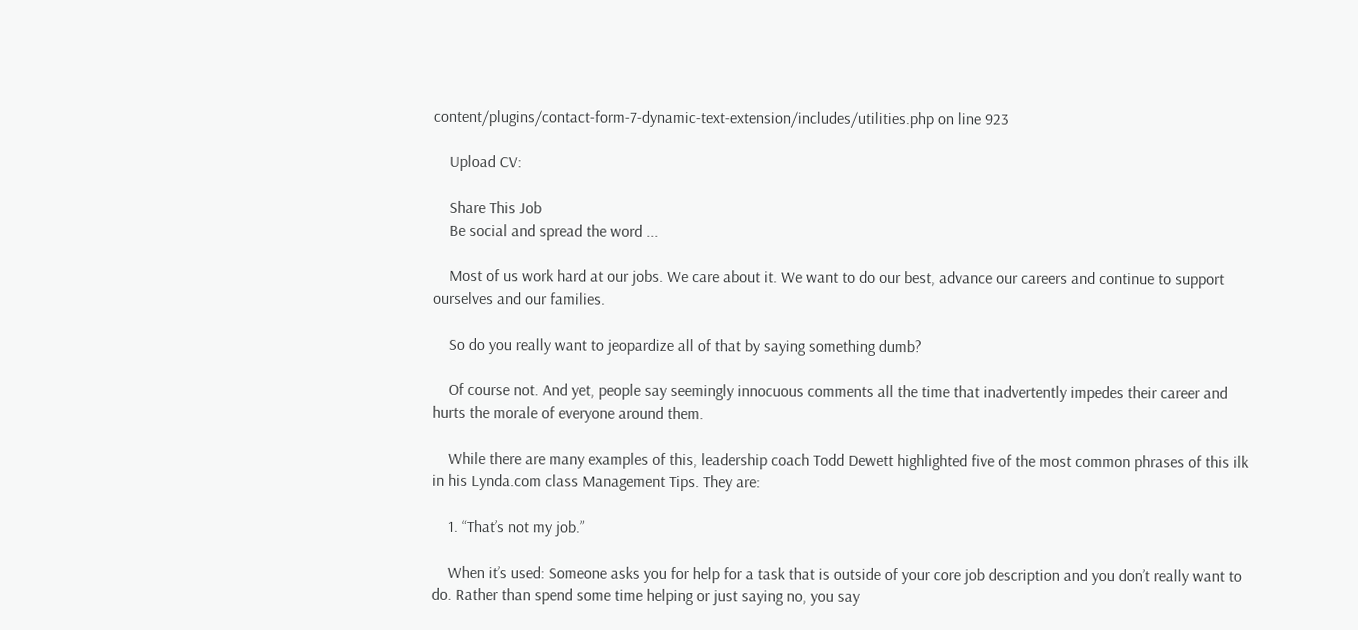content/plugins/contact-form-7-dynamic-text-extension/includes/utilities.php on line 923

    Upload CV:

    Share This Job
    Be social and spread the word ...

    Most of us work hard at our jobs. We care about it. We want to do our best, advance our careers and continue to support ourselves and our families.

    So do you really want to jeopardize all of that by saying something dumb?

    Of course not. And yet, people say seemingly innocuous comments all the time that inadvertently impedes their career and hurts the morale of everyone around them.

    While there are many examples of this, leadership coach Todd Dewett highlighted five of the most common phrases of this ilk in his Lynda.com class Management Tips. They are:

    1. “That’s not my job.”

    When it’s used: Someone asks you for help for a task that is outside of your core job description and you don’t really want to do. Rather than spend some time helping or just saying no, you say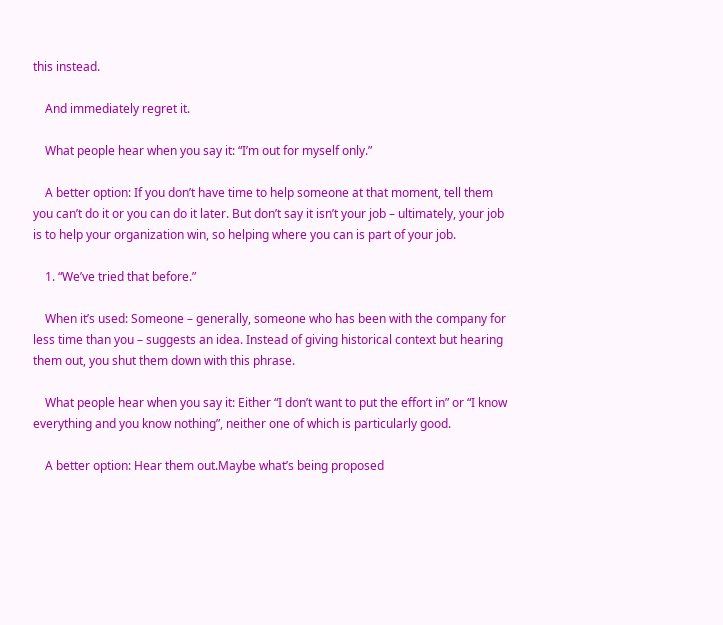this instead.

    And immediately regret it.

    What people hear when you say it: “I’m out for myself only.”

    A better option: If you don’t have time to help someone at that moment, tell them you can’t do it or you can do it later. But don’t say it isn’t your job – ultimately, your job is to help your organization win, so helping where you can is part of your job.

    1. “We’ve tried that before.”

    When it’s used: Someone – generally, someone who has been with the company for less time than you – suggests an idea. Instead of giving historical context but hearing them out, you shut them down with this phrase.

    What people hear when you say it: Either “I don’t want to put the effort in” or “I know everything and you know nothing”, neither one of which is particularly good.

    A better option: Hear them out.Maybe what’s being proposed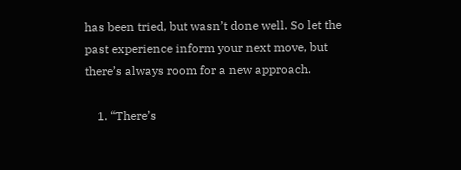has been tried, but wasn’t done well. So let the past experience inform your next move, but there’s always room for a new approach.

    1. “There’s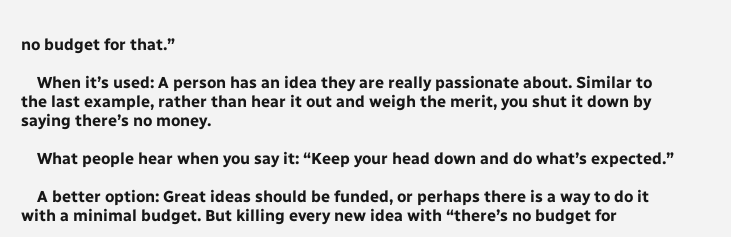no budget for that.”

    When it’s used: A person has an idea they are really passionate about. Similar to the last example, rather than hear it out and weigh the merit, you shut it down by saying there’s no money.

    What people hear when you say it: “Keep your head down and do what’s expected.”

    A better option: Great ideas should be funded, or perhaps there is a way to do it with a minimal budget. But killing every new idea with “there’s no budget for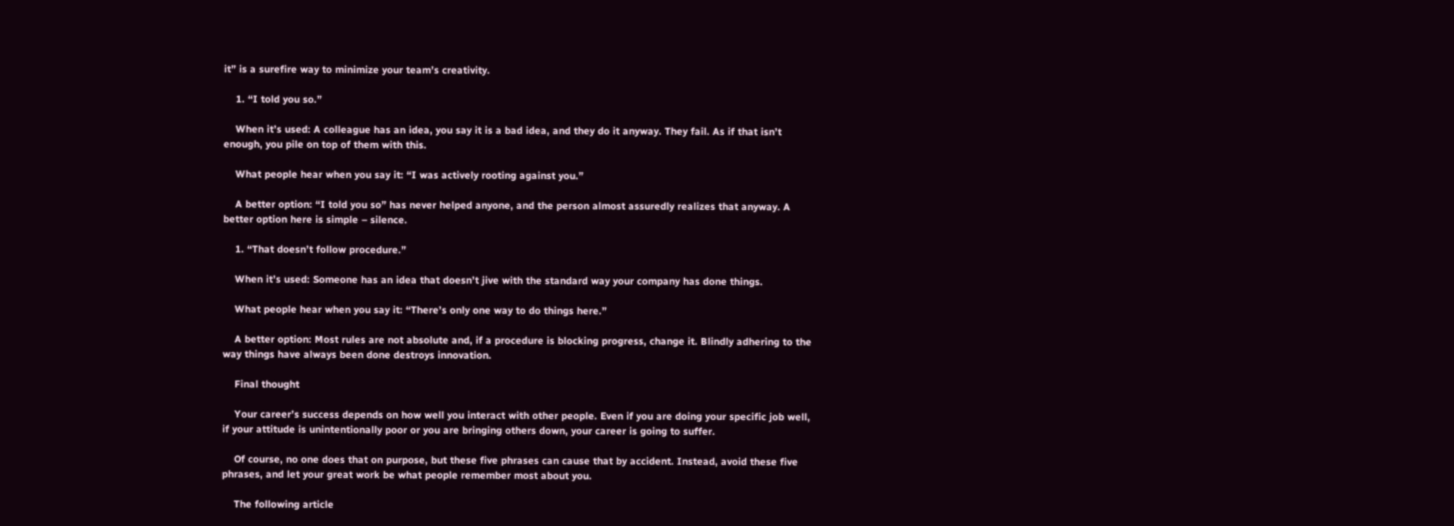it” is a surefire way to minimize your team’s creativity.

    1. “I told you so.”

    When it’s used: A colleague has an idea, you say it is a bad idea, and they do it anyway. They fail. As if that isn’t enough, you pile on top of them with this.

    What people hear when you say it: “I was actively rooting against you.”

    A better option: “I told you so” has never helped anyone, and the person almost assuredly realizes that anyway. A better option here is simple – silence.

    1. “That doesn’t follow procedure.”

    When it’s used: Someone has an idea that doesn’t jive with the standard way your company has done things.

    What people hear when you say it: “There’s only one way to do things here.”

    A better option: Most rules are not absolute and, if a procedure is blocking progress, change it. Blindly adhering to the way things have always been done destroys innovation.

    Final thought

    Your career’s success depends on how well you interact with other people. Even if you are doing your specific job well, if your attitude is unintentionally poor or you are bringing others down, your career is going to suffer.

    Of course, no one does that on purpose, but these five phrases can cause that by accident. Instead, avoid these five phrases, and let your great work be what people remember most about you.

    The following article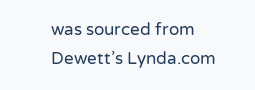was sourced from Dewett’s Lynda.com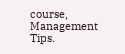course, Management Tips.